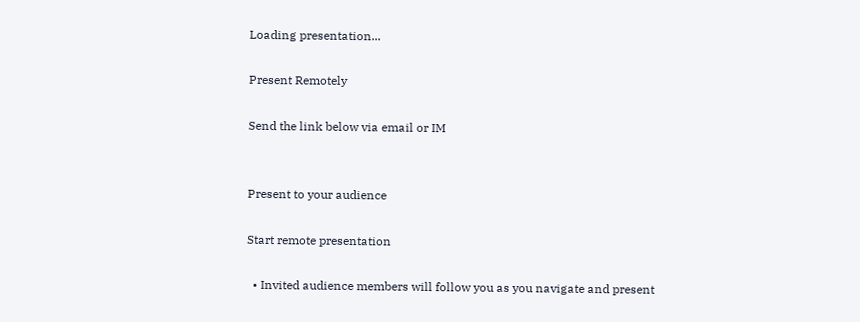Loading presentation...

Present Remotely

Send the link below via email or IM


Present to your audience

Start remote presentation

  • Invited audience members will follow you as you navigate and present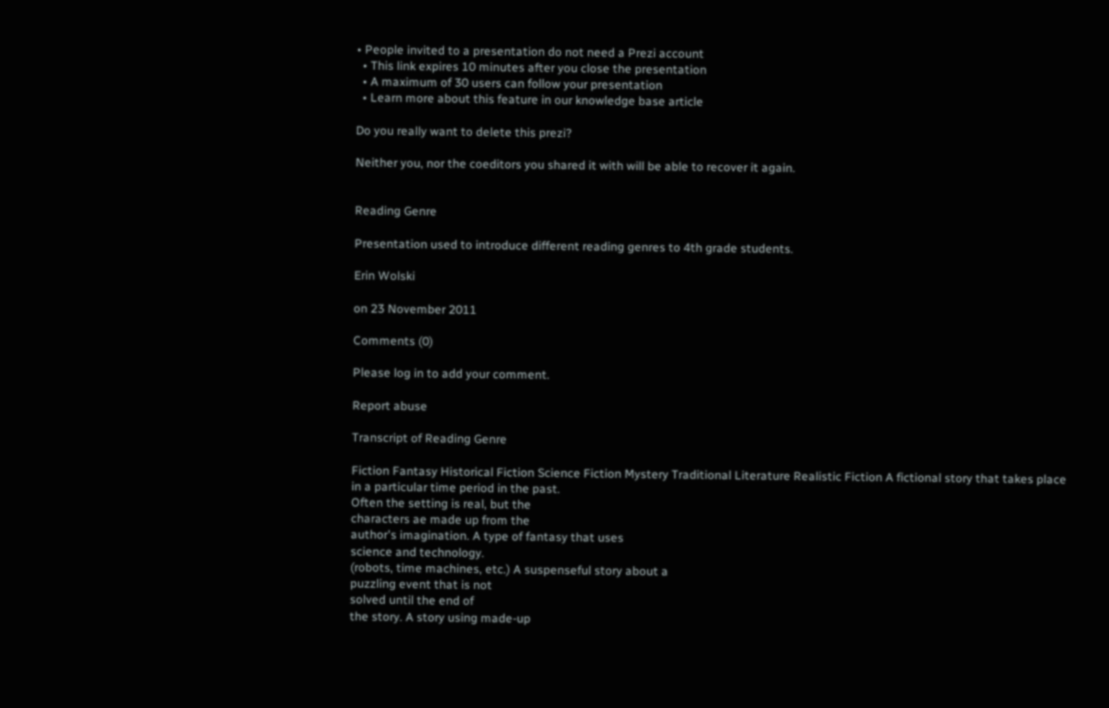• People invited to a presentation do not need a Prezi account
  • This link expires 10 minutes after you close the presentation
  • A maximum of 30 users can follow your presentation
  • Learn more about this feature in our knowledge base article

Do you really want to delete this prezi?

Neither you, nor the coeditors you shared it with will be able to recover it again.


Reading Genre

Presentation used to introduce different reading genres to 4th grade students.

Erin Wolski

on 23 November 2011

Comments (0)

Please log in to add your comment.

Report abuse

Transcript of Reading Genre

Fiction Fantasy Historical Fiction Science Fiction Mystery Traditional Literature Realistic Fiction A fictional story that takes place
in a particular time period in the past.
Often the setting is real, but the
characters ae made up from the
author's imagination. A type of fantasy that uses
science and technology.
(robots, time machines, etc.) A suspenseful story about a
puzzling event that is not
solved until the end of
the story. A story using made-up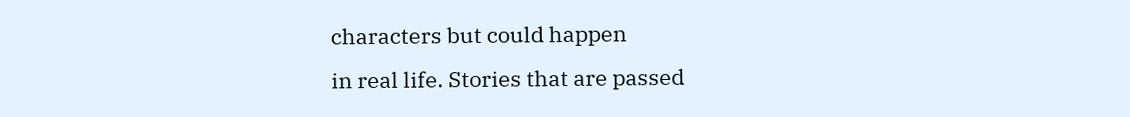characters but could happen
in real life. Stories that are passed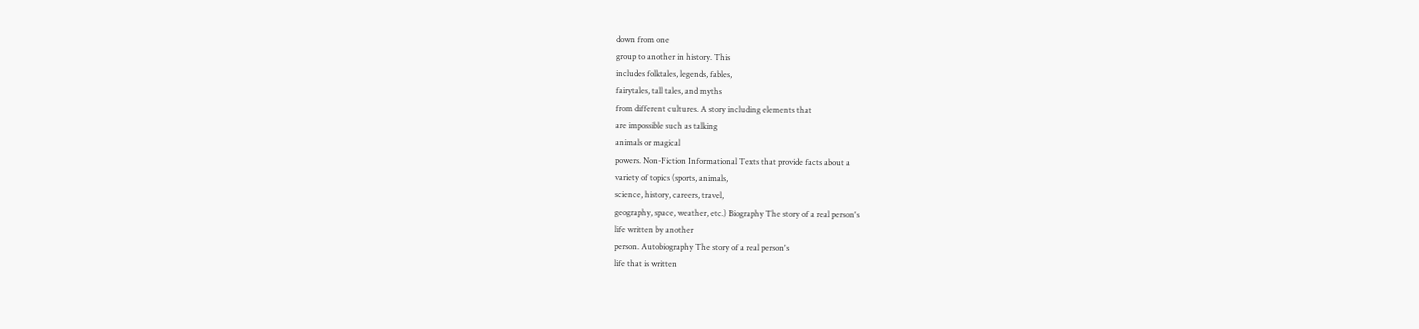down from one
group to another in history. This
includes folktales, legends, fables,
fairytales, tall tales, and myths
from different cultures. A story including elements that
are impossible such as talking
animals or magical
powers. Non-Fiction Informational Texts that provide facts about a
variety of topics (sports, animals,
science, history, careers, travel,
geography, space, weather, etc.) Biography The story of a real person's
life written by another
person. Autobiography The story of a real person's
life that is written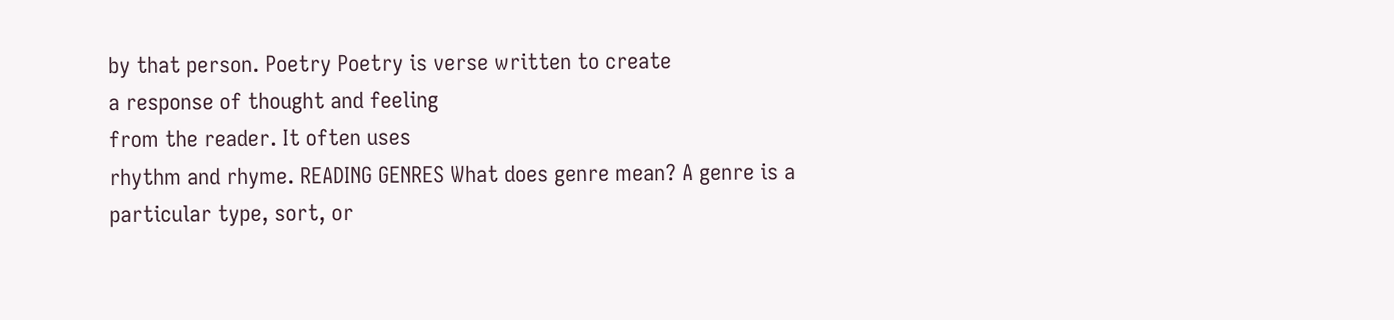by that person. Poetry Poetry is verse written to create
a response of thought and feeling
from the reader. It often uses
rhythm and rhyme. READING GENRES What does genre mean? A genre is a particular type, sort, or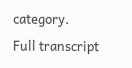category.
Full transcript